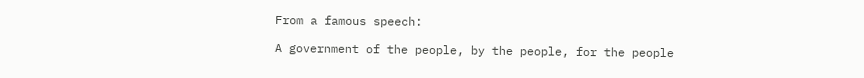From a famous speech:

A government of the people, by the people, for the people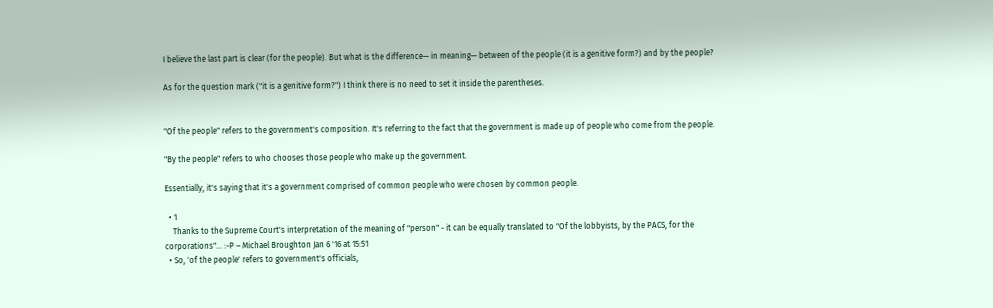I believe the last part is clear (for the people). But what is the difference— in meaning— between of the people (it is a genitive form?) and by the people?

As for the question mark ("it is a genitive form?") I think there is no need to set it inside the parentheses.


"Of the people" refers to the government's composition. It's referring to the fact that the government is made up of people who come from the people.

"By the people" refers to who chooses those people who make up the government.

Essentially, it's saying that it's a government comprised of common people who were chosen by common people.

  • 1
    Thanks to the Supreme Court's interpretation of the meaning of "person" - it can be equally translated to "Of the lobbyists, by the PACS, for the corporations"... :-P – Michael Broughton Jan 6 '16 at 15:51
  • So, 'of the people' refers to government's officials,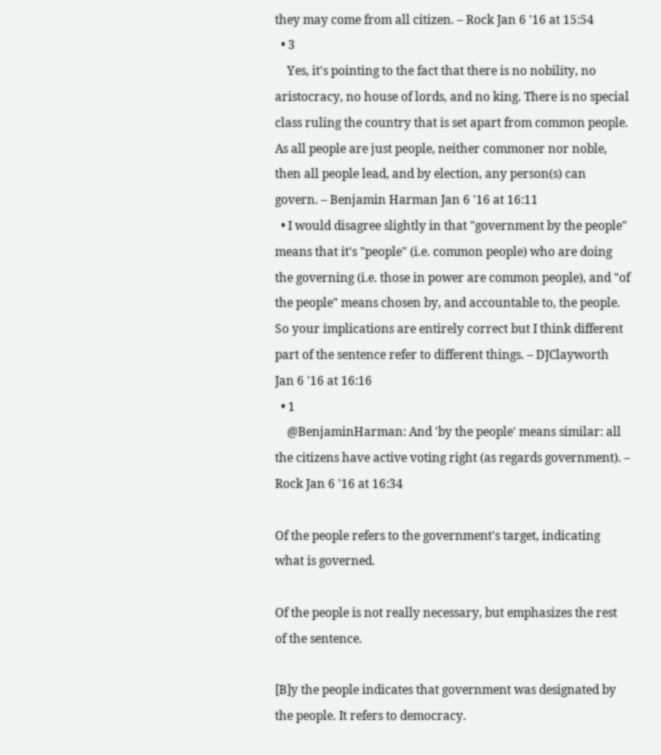they may come from all citizen. – Rock Jan 6 '16 at 15:54
  • 3
    Yes, it's pointing to the fact that there is no nobility, no aristocracy, no house of lords, and no king. There is no special class ruling the country that is set apart from common people. As all people are just people, neither commoner nor noble, then all people lead, and by election, any person(s) can govern. – Benjamin Harman Jan 6 '16 at 16:11
  • I would disagree slightly in that "government by the people" means that it's "people" (i.e. common people) who are doing the governing (i.e. those in power are common people), and "of the people" means chosen by, and accountable to, the people. So your implications are entirely correct but I think different part of the sentence refer to different things. – DJClayworth Jan 6 '16 at 16:16
  • 1
    @BenjaminHarman: And 'by the people' means similar: all the citizens have active voting right (as regards government). – Rock Jan 6 '16 at 16:34

Of the people refers to the government's target, indicating what is governed.

Of the people is not really necessary, but emphasizes the rest of the sentence.

[B]y the people indicates that government was designated by the people. It refers to democracy.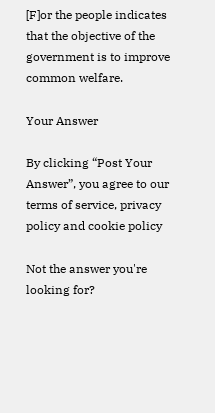[F]or the people indicates that the objective of the government is to improve common welfare.

Your Answer

By clicking “Post Your Answer”, you agree to our terms of service, privacy policy and cookie policy

Not the answer you're looking for?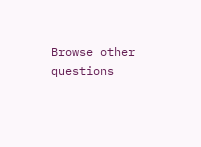Browse other questions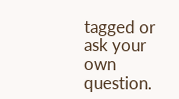tagged or ask your own question.